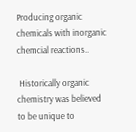Producing organic chemicals with inorganic chemcial reactions..

 Historically organic chemistry was believed to be unique to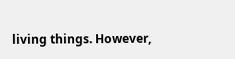living things. However,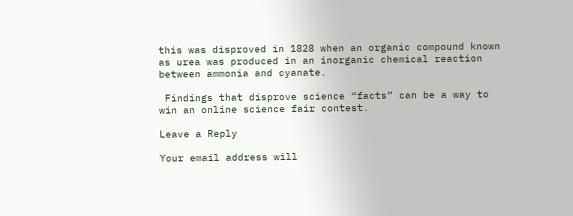this was disproved in 1828 when an organic compound known as urea was produced in an inorganic chemical reaction between ammonia and cyanate.

 Findings that disprove science “facts” can be a way to win an online science fair contest.

Leave a Reply

Your email address will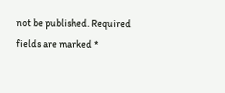not be published. Required fields are marked *